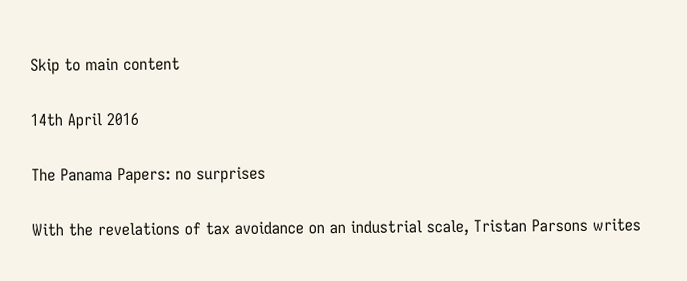Skip to main content

14th April 2016

The Panama Papers: no surprises

With the revelations of tax avoidance on an industrial scale, Tristan Parsons writes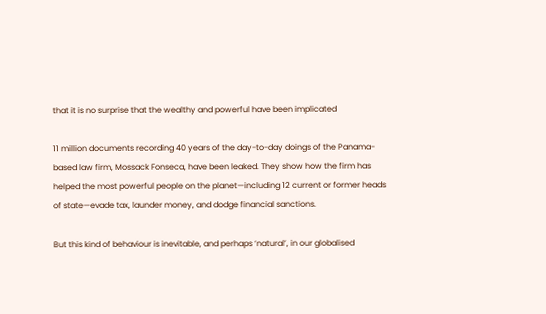that it is no surprise that the wealthy and powerful have been implicated

11 million documents recording 40 years of the day-to-day doings of the Panama-based law firm, Mossack Fonseca, have been leaked. They show how the firm has helped the most powerful people on the planet—including 12 current or former heads of state—evade tax, launder money, and dodge financial sanctions.

But this kind of behaviour is inevitable, and perhaps ‘natural’, in our globalised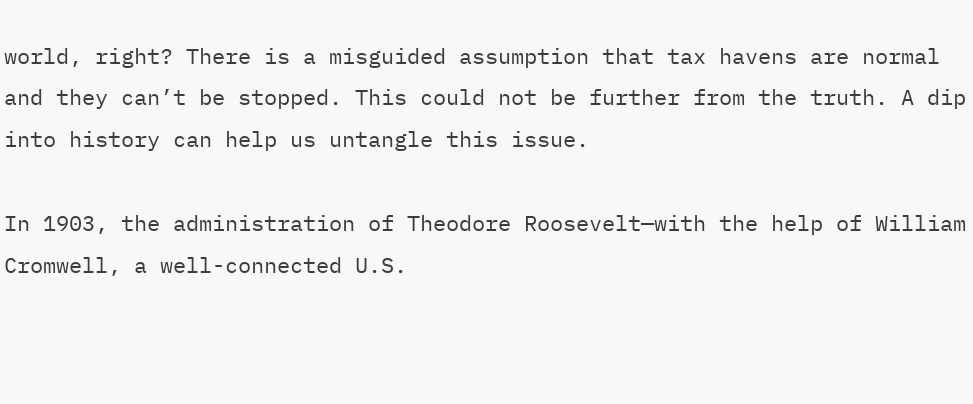world, right? There is a misguided assumption that tax havens are normal and they can’t be stopped. This could not be further from the truth. A dip into history can help us untangle this issue.

In 1903, the administration of Theodore Roosevelt—with the help of William Cromwell, a well-connected U.S.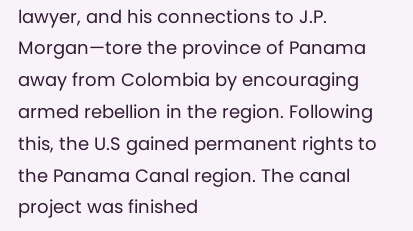lawyer, and his connections to J.P. Morgan—tore the province of Panama away from Colombia by encouraging armed rebellion in the region. Following this, the U.S gained permanent rights to the Panama Canal region. The canal project was finished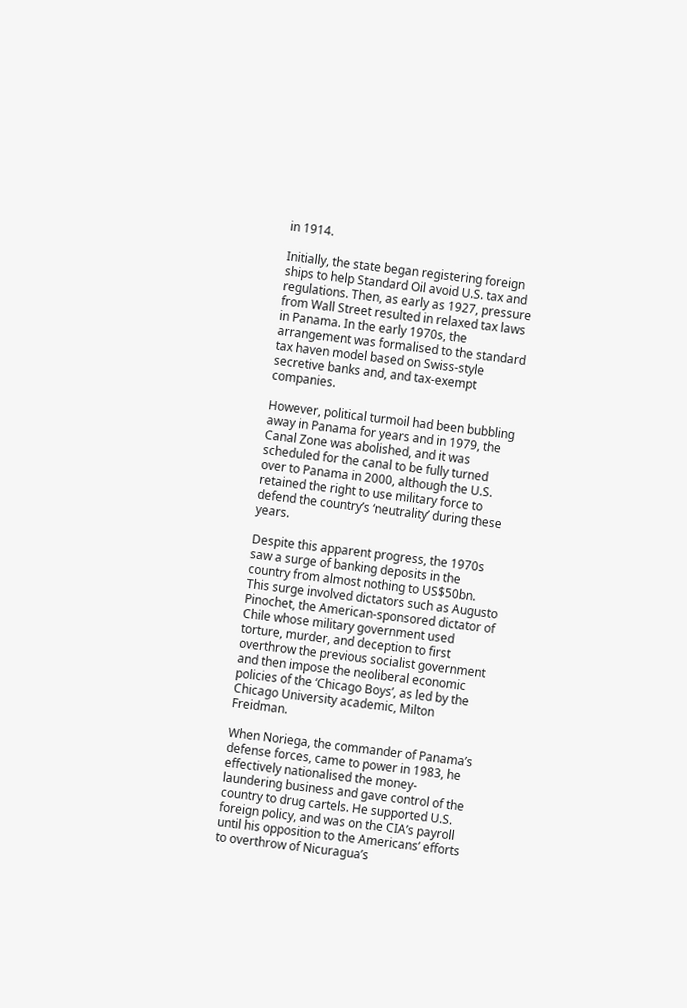in 1914.

Initially, the state began registering foreign ships to help Standard Oil avoid U.S. tax and regulations. Then, as early as 1927, pressure from Wall Street resulted in relaxed tax laws in Panama. In the early 1970s, the arrangement was formalised to the standard tax haven model based on Swiss-style secretive banks and, and tax-exempt companies.

However, political turmoil had been bubbling away in Panama for years and in 1979, the Canal Zone was abolished, and it was scheduled for the canal to be fully turned over to Panama in 2000, although the U.S. retained the right to use military force to defend the country’s ‘neutrality’ during these years.

Despite this apparent progress, the 1970s saw a surge of banking deposits in the country from almost nothing to US$50bn. This surge involved dictators such as Augusto Pinochet, the American-sponsored dictator of Chile whose military government used torture, murder, and deception to first overthrow the previous socialist government and then impose the neoliberal economic policies of the ‘Chicago Boys’, as led by the Chicago University academic, Milton Freidman.

When Noriega, the commander of Panama’s defense forces, came to power in 1983, he effectively nationalised the money-laundering business and gave control of the country to drug cartels. He supported U.S. foreign policy, and was on the CIA’s payroll until his opposition to the Americans’ efforts to overthrow of Nicuragua’s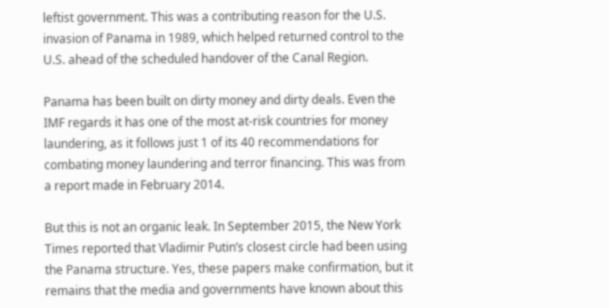leftist government. This was a contributing reason for the U.S. invasion of Panama in 1989, which helped returned control to the U.S. ahead of the scheduled handover of the Canal Region.

Panama has been built on dirty money and dirty deals. Even the IMF regards it has one of the most at-risk countries for money laundering, as it follows just 1 of its 40 recommendations for combating money laundering and terror financing. This was from a report made in February 2014.

But this is not an organic leak. In September 2015, the New York Times reported that Vladimir Putin’s closest circle had been using the Panama structure. Yes, these papers make confirmation, but it remains that the media and governments have known about this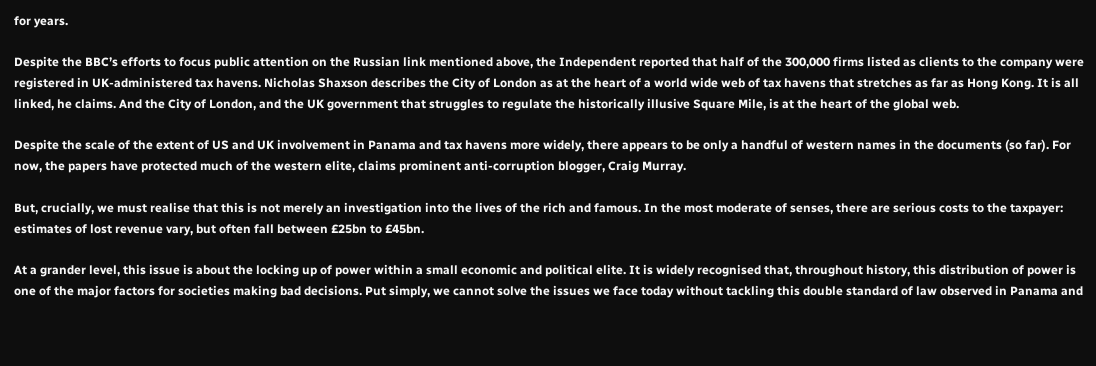for years.

Despite the BBC’s efforts to focus public attention on the Russian link mentioned above, the Independent reported that half of the 300,000 firms listed as clients to the company were registered in UK-administered tax havens. Nicholas Shaxson describes the City of London as at the heart of a world wide web of tax havens that stretches as far as Hong Kong. It is all linked, he claims. And the City of London, and the UK government that struggles to regulate the historically illusive Square Mile, is at the heart of the global web.

Despite the scale of the extent of US and UK involvement in Panama and tax havens more widely, there appears to be only a handful of western names in the documents (so far). For now, the papers have protected much of the western elite, claims prominent anti-corruption blogger, Craig Murray.

But, crucially, we must realise that this is not merely an investigation into the lives of the rich and famous. In the most moderate of senses, there are serious costs to the taxpayer: estimates of lost revenue vary, but often fall between £25bn to £45bn.

At a grander level, this issue is about the locking up of power within a small economic and political elite. It is widely recognised that, throughout history, this distribution of power is one of the major factors for societies making bad decisions. Put simply, we cannot solve the issues we face today without tackling this double standard of law observed in Panama and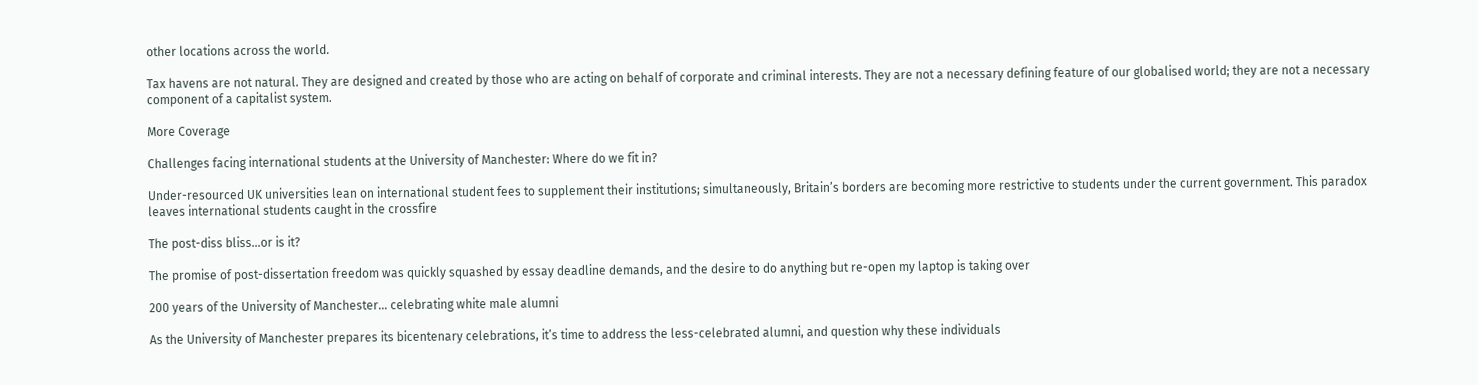other locations across the world.

Tax havens are not natural. They are designed and created by those who are acting on behalf of corporate and criminal interests. They are not a necessary defining feature of our globalised world; they are not a necessary component of a capitalist system.

More Coverage

Challenges facing international students at the University of Manchester: Where do we fit in?

Under-resourced UK universities lean on international student fees to supplement their institutions; simultaneously, Britain’s borders are becoming more restrictive to students under the current government. This paradox leaves international students caught in the crossfire

The post-diss bliss…or is it?

The promise of post-dissertation freedom was quickly squashed by essay deadline demands, and the desire to do anything but re-open my laptop is taking over

200 years of the University of Manchester… celebrating white male alumni

As the University of Manchester prepares its bicentenary celebrations, it’s time to address the less-celebrated alumni, and question why these individuals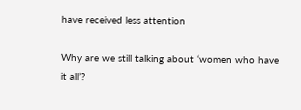have received less attention

Why are we still talking about ‘women who have it all’?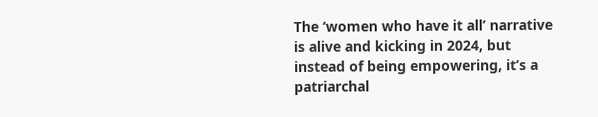The ‘women who have it all’ narrative is alive and kicking in 2024, but instead of being empowering, it’s a patriarchal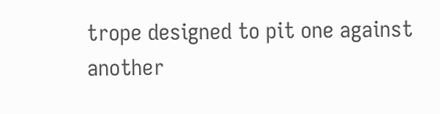trope designed to pit one against another